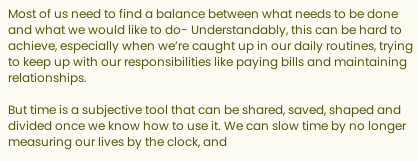Most of us need to find a balance between what needs to be done and what we would like to do- Understandably, this can be hard to achieve, especially when we’re caught up in our daily routines, trying to keep up with our responsibilities like paying bills and maintaining relationships.

But time is a subjective tool that can be shared, saved, shaped and divided once we know how to use it. We can slow time by no longer measuring our lives by the clock, and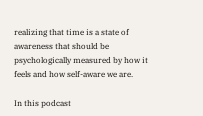realizing that time is a state of awareness that should be psychologically measured by how it feels and how self-aware we are.

In this podcast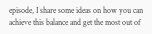episode, I share some ideas on how you can achieve this balance and get the most out of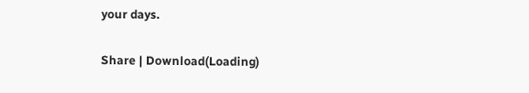your days.

Share | Download(Loading)